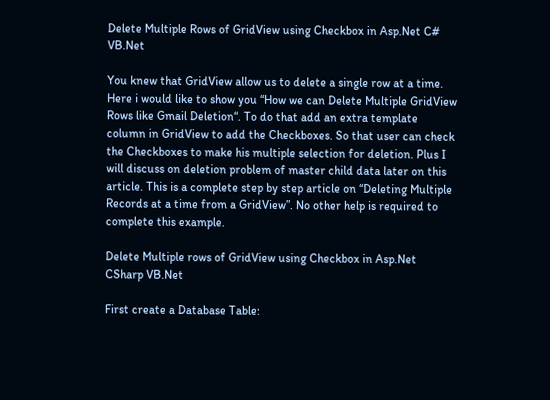Delete Multiple Rows of GridView using Checkbox in Asp.Net C# VB.Net

You knew that GridView allow us to delete a single row at a time. Here i would like to show you “How we can Delete Multiple GridView Rows like Gmail Deletion“. To do that add an extra template column in GridView to add the Checkboxes. So that user can check the Checkboxes to make his multiple selection for deletion. Plus I will discuss on deletion problem of master child data later on this article. This is a complete step by step article on “Deleting Multiple Records at a time from a GridView”. No other help is required to complete this example.

Delete Multiple rows of GridView using Checkbox in Asp.Net CSharp VB.Net

First create a Database Table: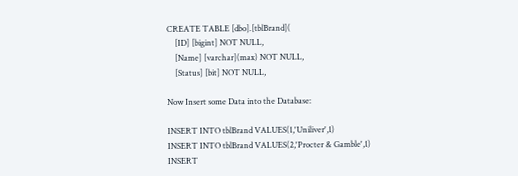CREATE TABLE [dbo].[tblBrand](
    [ID] [bigint] NOT NULL,
    [Name] [varchar](max) NOT NULL,
    [Status] [bit] NOT NULL,

Now Insert some Data into the Database:

INSERT INTO tblBrand VALUES(1,'Uniliver',1)
INSERT INTO tblBrand VALUES(2,'Procter & Gamble',1)
INSERT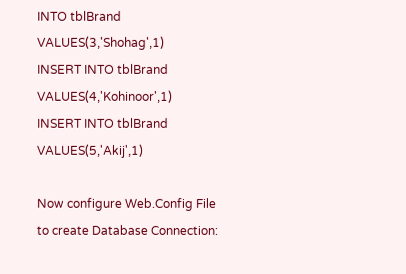INTO tblBrand VALUES(3,'Shohag',1)
INSERT INTO tblBrand VALUES(4,'Kohinoor',1)
INSERT INTO tblBrand VALUES(5,'Akij',1)

Now configure Web.Config File to create Database Connection: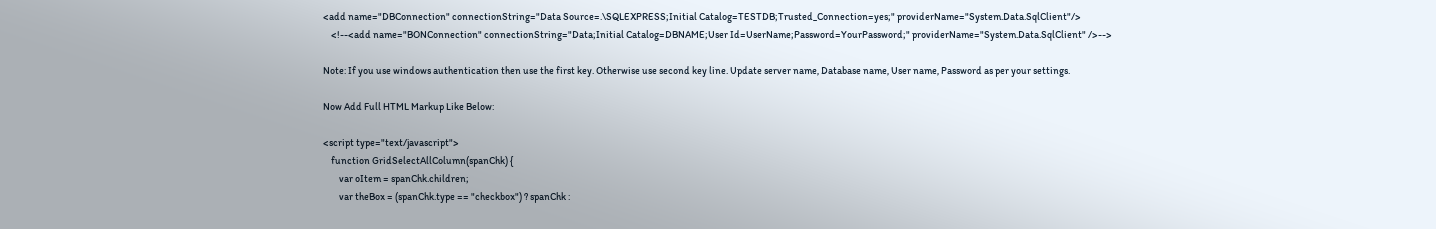<add name="DBConnection" connectionString="Data Source=.\SQLEXPRESS;Initial Catalog=TESTDB;Trusted_Connection=yes;" providerName="System.Data.SqlClient"/>
    <!--<add name="BONConnection" connectionString="Data;Initial Catalog=DBNAME;User Id=UserName;Password=YourPassword;" providerName="System.Data.SqlClient" />-->

Note: If you use windows authentication then use the first key. Otherwise use second key line. Update server name, Database name, User name, Password as per your settings.

Now Add Full HTML Markup Like Below:

<script type="text/javascript">
    function GridSelectAllColumn(spanChk) {
        var oItem = spanChk.children;
        var theBox = (spanChk.type == "checkbox") ? spanChk :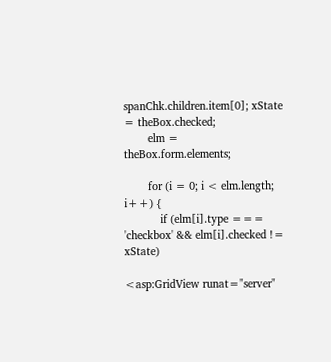spanChk.children.item[0]; xState = theBox.checked;
        elm = theBox.form.elements;

        for (i = 0; i < elm.length; i++) {
            if (elm[i].type === 'checkbox' && elm[i].checked != xState)

<asp:GridView runat="server"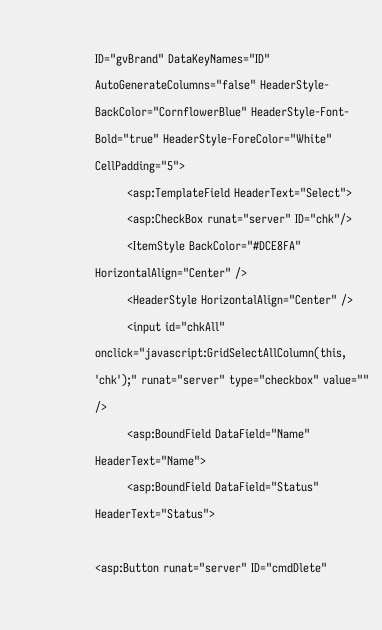ID="gvBrand" DataKeyNames="ID" AutoGenerateColumns="false" HeaderStyle-BackColor="CornflowerBlue" HeaderStyle-Font-Bold="true" HeaderStyle-ForeColor="White" CellPadding="5">
        <asp:TemplateField HeaderText="Select">
        <asp:CheckBox runat="server" ID="chk"/>
        <ItemStyle BackColor="#DCE8FA" HorizontalAlign="Center" />
        <HeaderStyle HorizontalAlign="Center" />
        <input id="chkAll" onclick="javascript:GridSelectAllColumn(this, 'chk');" runat="server" type="checkbox" value="" />
        <asp:BoundField DataField="Name" HeaderText="Name">
        <asp:BoundField DataField="Status" HeaderText="Status">

<asp:Button runat="server" ID="cmdDlete"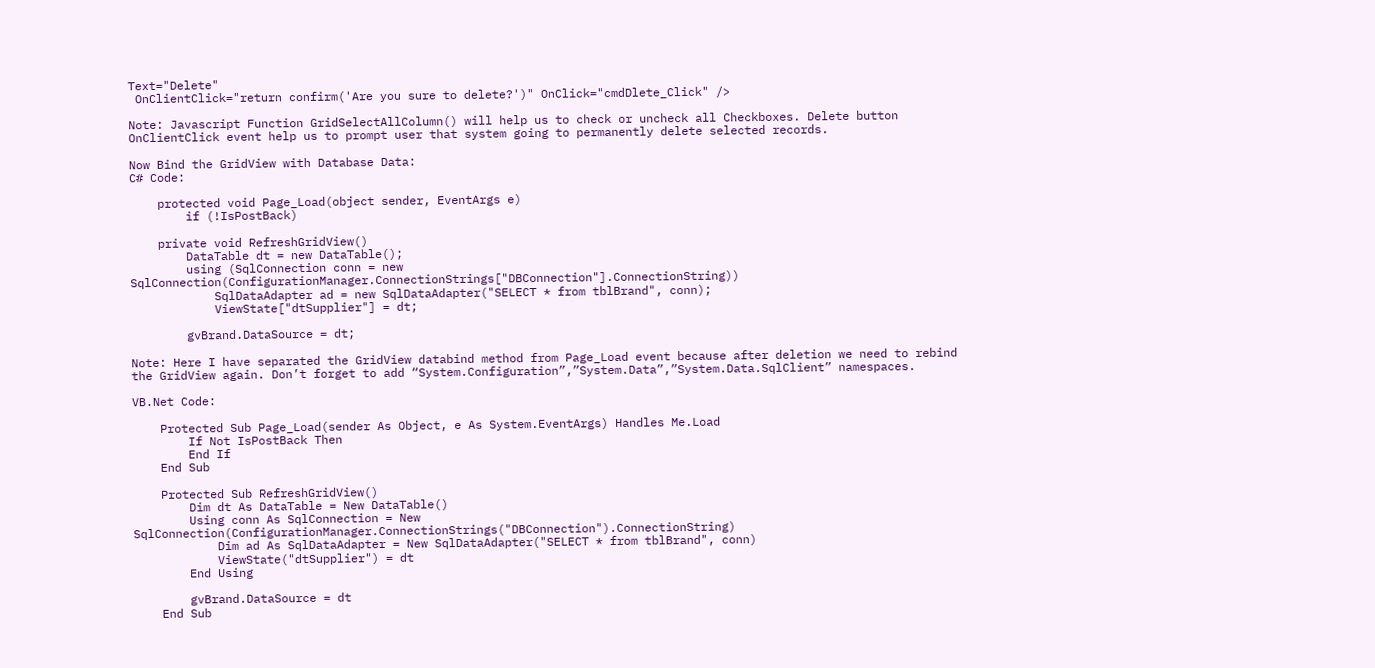Text="Delete"
 OnClientClick="return confirm('Are you sure to delete?')" OnClick="cmdDlete_Click" />

Note: Javascript Function GridSelectAllColumn() will help us to check or uncheck all Checkboxes. Delete button OnClientClick event help us to prompt user that system going to permanently delete selected records.

Now Bind the GridView with Database Data:
C# Code:

    protected void Page_Load(object sender, EventArgs e)
        if (!IsPostBack)

    private void RefreshGridView()
        DataTable dt = new DataTable();
        using (SqlConnection conn = new SqlConnection(ConfigurationManager.ConnectionStrings["DBConnection"].ConnectionString))
            SqlDataAdapter ad = new SqlDataAdapter("SELECT * from tblBrand", conn);
            ViewState["dtSupplier"] = dt;

        gvBrand.DataSource = dt;

Note: Here I have separated the GridView databind method from Page_Load event because after deletion we need to rebind the GridView again. Don’t forget to add “System.Configuration”,”System.Data”,”System.Data.SqlClient” namespaces.

VB.Net Code:

    Protected Sub Page_Load(sender As Object, e As System.EventArgs) Handles Me.Load
        If Not IsPostBack Then
        End If
    End Sub

    Protected Sub RefreshGridView()
        Dim dt As DataTable = New DataTable()
        Using conn As SqlConnection = New SqlConnection(ConfigurationManager.ConnectionStrings("DBConnection").ConnectionString)
            Dim ad As SqlDataAdapter = New SqlDataAdapter("SELECT * from tblBrand", conn)
            ViewState("dtSupplier") = dt
        End Using

        gvBrand.DataSource = dt
    End Sub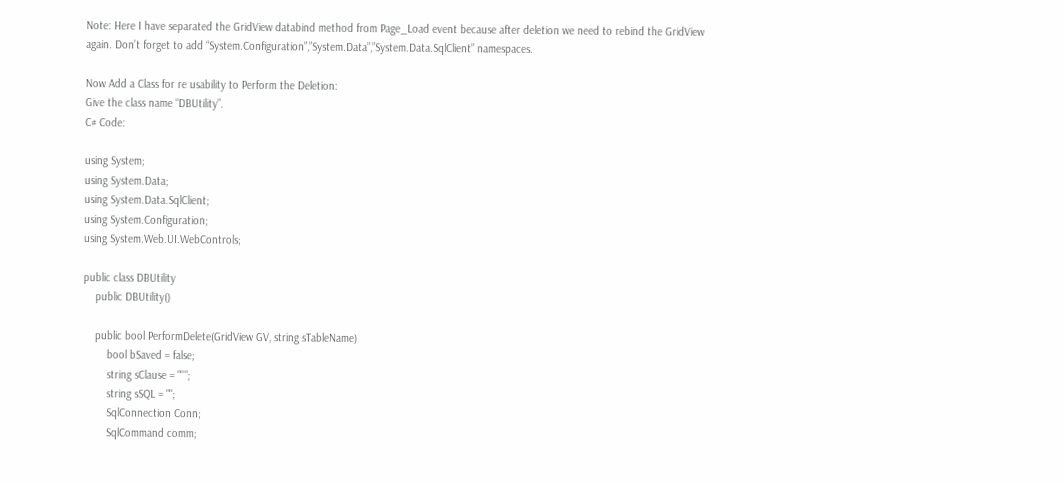Note: Here I have separated the GridView databind method from Page_Load event because after deletion we need to rebind the GridView again. Don’t forget to add “System.Configuration”,”System.Data”,”System.Data.SqlClient” namespaces.

Now Add a Class for re usability to Perform the Deletion:
Give the class name “DBUtility”.
C# Code:

using System;
using System.Data;
using System.Data.SqlClient;
using System.Configuration;
using System.Web.UI.WebControls;

public class DBUtility
    public DBUtility()

    public bool PerformDelete(GridView GV, string sTableName)
        bool bSaved = false;
        string sClause = "''";
        string sSQL = "";
        SqlConnection Conn;
        SqlCommand comm;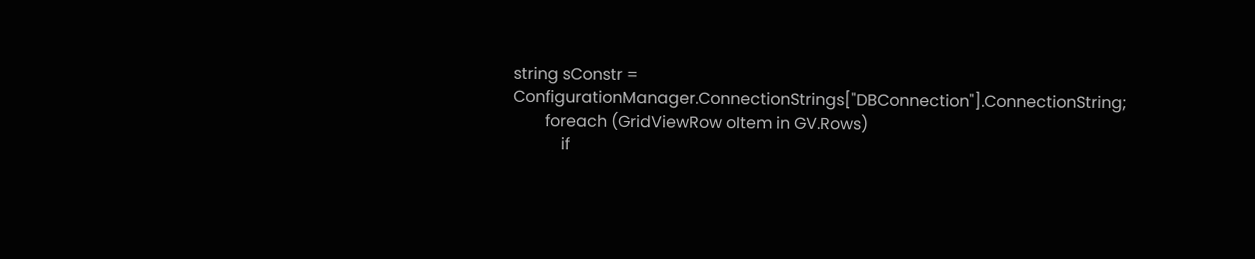string sConstr = ConfigurationManager.ConnectionStrings["DBConnection"].ConnectionString;
        foreach (GridViewRow oItem in GV.Rows)
            if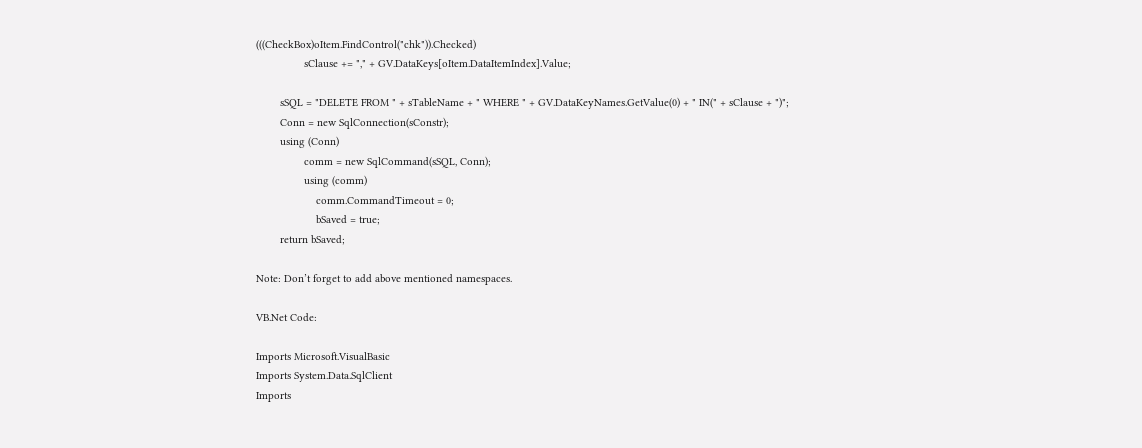(((CheckBox)oItem.FindControl("chk")).Checked)
                sClause += "," + GV.DataKeys[oItem.DataItemIndex].Value;

        sSQL = "DELETE FROM " + sTableName + " WHERE " + GV.DataKeyNames.GetValue(0) + " IN(" + sClause + ")";
        Conn = new SqlConnection(sConstr);
        using (Conn)
                comm = new SqlCommand(sSQL, Conn);
                using (comm)
                    comm.CommandTimeout = 0;
                    bSaved = true;
        return bSaved;

Note: Don’t forget to add above mentioned namespaces.

VB.Net Code:

Imports Microsoft.VisualBasic
Imports System.Data.SqlClient
Imports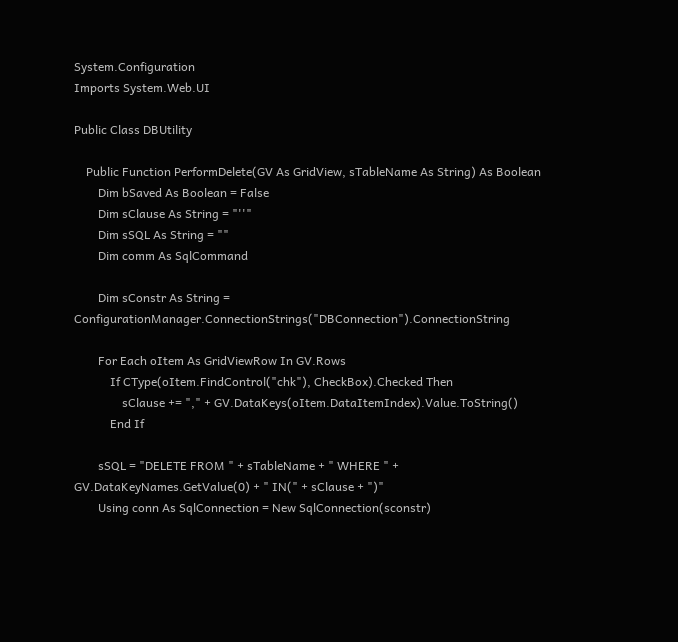System.Configuration
Imports System.Web.UI

Public Class DBUtility

    Public Function PerformDelete(GV As GridView, sTableName As String) As Boolean
        Dim bSaved As Boolean = False
        Dim sClause As String = "''"
        Dim sSQL As String = ""
        Dim comm As SqlCommand

        Dim sConstr As String = ConfigurationManager.ConnectionStrings("DBConnection").ConnectionString

        For Each oItem As GridViewRow In GV.Rows
            If CType(oItem.FindControl("chk"), CheckBox).Checked Then
                sClause += "," + GV.DataKeys(oItem.DataItemIndex).Value.ToString()
            End If

        sSQL = "DELETE FROM " + sTableName + " WHERE " + GV.DataKeyNames.GetValue(0) + " IN(" + sClause + ")"
        Using conn As SqlConnection = New SqlConnection(sconstr)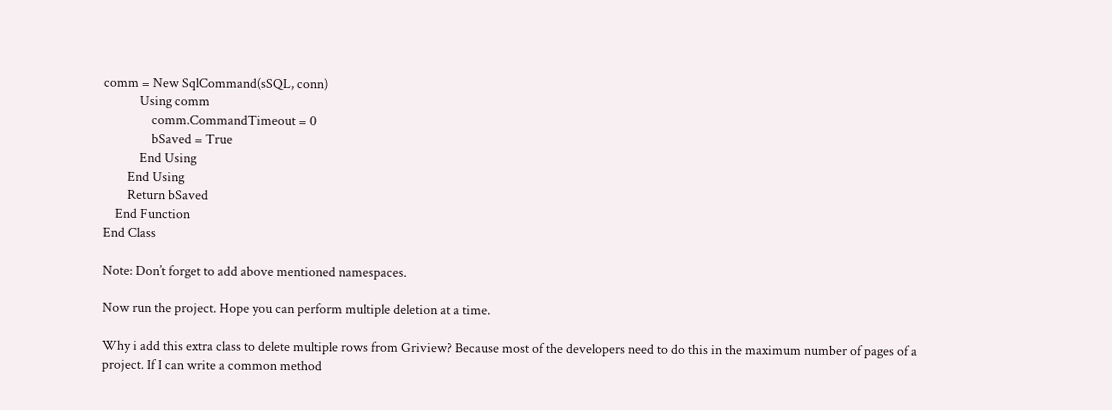comm = New SqlCommand(sSQL, conn)
            Using comm
                comm.CommandTimeout = 0
                bSaved = True
            End Using
        End Using
        Return bSaved
    End Function
End Class

Note: Don’t forget to add above mentioned namespaces.

Now run the project. Hope you can perform multiple deletion at a time.

Why i add this extra class to delete multiple rows from Griview? Because most of the developers need to do this in the maximum number of pages of a project. If I can write a common method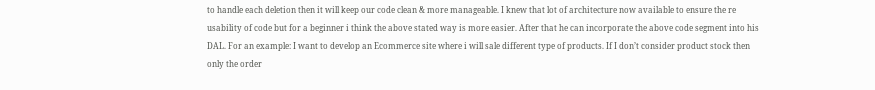to handle each deletion then it will keep our code clean & more manageable. I knew that lot of architecture now available to ensure the re usability of code but for a beginner i think the above stated way is more easier. After that he can incorporate the above code segment into his DAL. For an example: I want to develop an Ecommerce site where i will sale different type of products. If I don’t consider product stock then only the order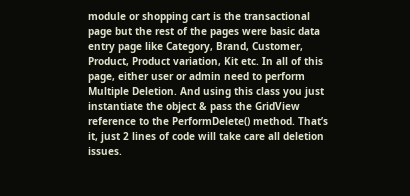module or shopping cart is the transactional page but the rest of the pages were basic data entry page like Category, Brand, Customer, Product, Product variation, Kit etc. In all of this page, either user or admin need to perform Multiple Deletion. And using this class you just instantiate the object & pass the GridView reference to the PerformDelete() method. That’s it, just 2 lines of code will take care all deletion issues.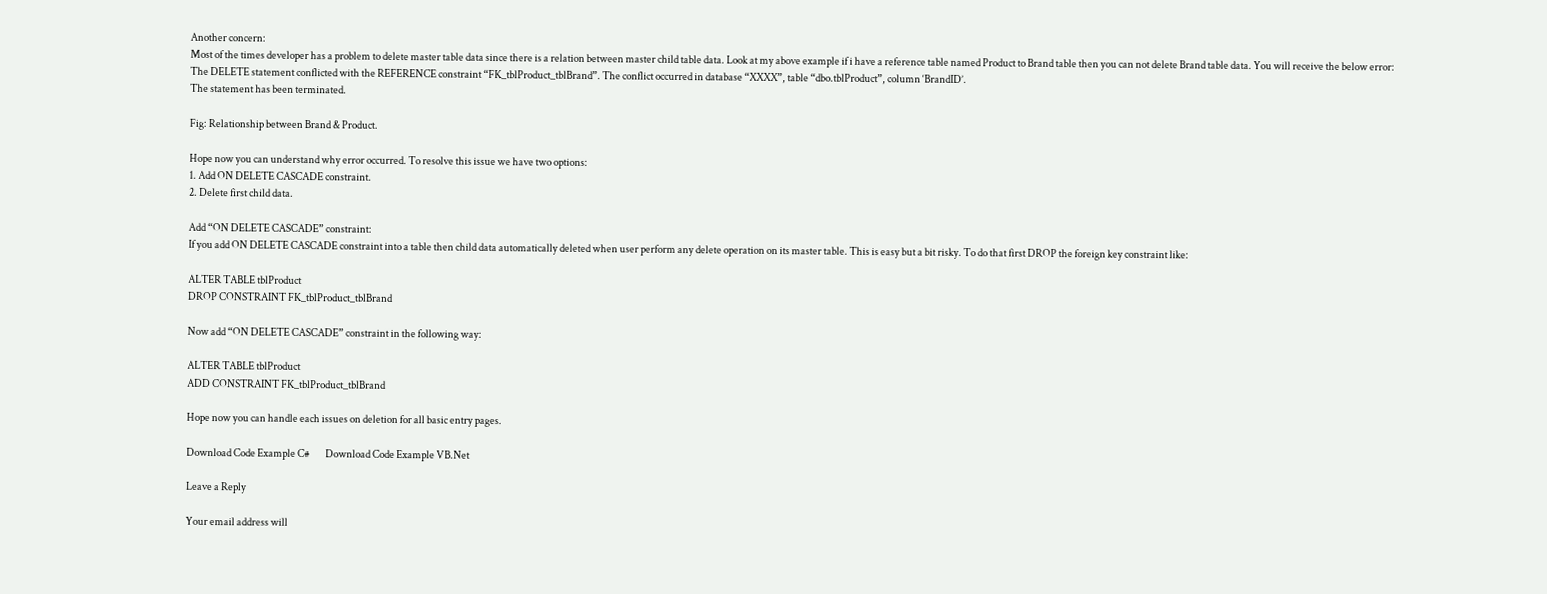Another concern:
Most of the times developer has a problem to delete master table data since there is a relation between master child table data. Look at my above example if i have a reference table named Product to Brand table then you can not delete Brand table data. You will receive the below error:
The DELETE statement conflicted with the REFERENCE constraint “FK_tblProduct_tblBrand”. The conflict occurred in database “XXXX”, table “dbo.tblProduct”, column ‘BrandID’.
The statement has been terminated.

Fig: Relationship between Brand & Product.

Hope now you can understand why error occurred. To resolve this issue we have two options:
1. Add ON DELETE CASCADE constraint.
2. Delete first child data.

Add “ON DELETE CASCADE” constraint:
If you add ON DELETE CASCADE constraint into a table then child data automatically deleted when user perform any delete operation on its master table. This is easy but a bit risky. To do that first DROP the foreign key constraint like:

ALTER TABLE tblProduct
DROP CONSTRAINT FK_tblProduct_tblBrand

Now add “ON DELETE CASCADE” constraint in the following way:

ALTER TABLE tblProduct
ADD CONSTRAINT FK_tblProduct_tblBrand

Hope now you can handle each issues on deletion for all basic entry pages.

Download Code Example C#        Download Code Example VB.Net

Leave a Reply

Your email address will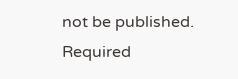not be published. Required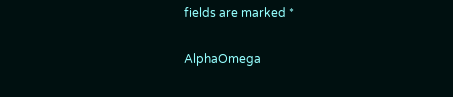fields are marked *

AlphaOmega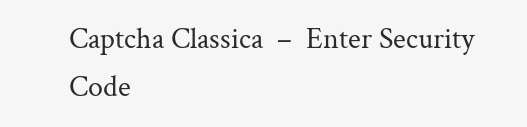Captcha Classica  –  Enter Security Code